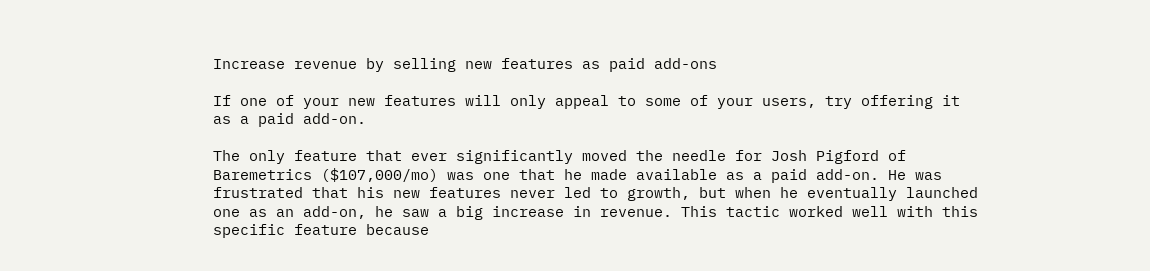Increase revenue by selling new features as paid add-ons

If one of your new features will only appeal to some of your users, try offering it as a paid add-on.

The only feature that ever significantly moved the needle for Josh Pigford of Baremetrics ($107,000/mo) was one that he made available as a paid add-on. He was frustrated that his new features never led to growth, but when he eventually launched one as an add-on, he saw a big increase in revenue. This tactic worked well with this specific feature because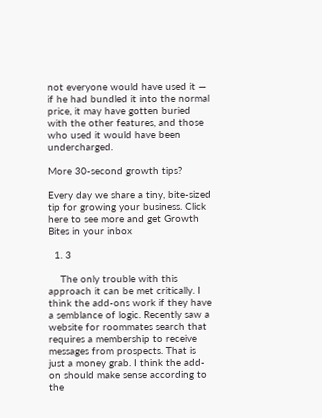not everyone would have used it — if he had bundled it into the normal price, it may have gotten buried with the other features, and those who used it would have been undercharged.

More 30-second growth tips?

Every day we share a tiny, bite-sized tip for growing your business. Click here to see more and get Growth Bites in your inbox

  1. 3

    The only trouble with this approach it can be met critically. I think the add-ons work if they have a semblance of logic. Recently saw a website for roommates search that requires a membership to receive messages from prospects. That is just a money grab. I think the add-on should make sense according to the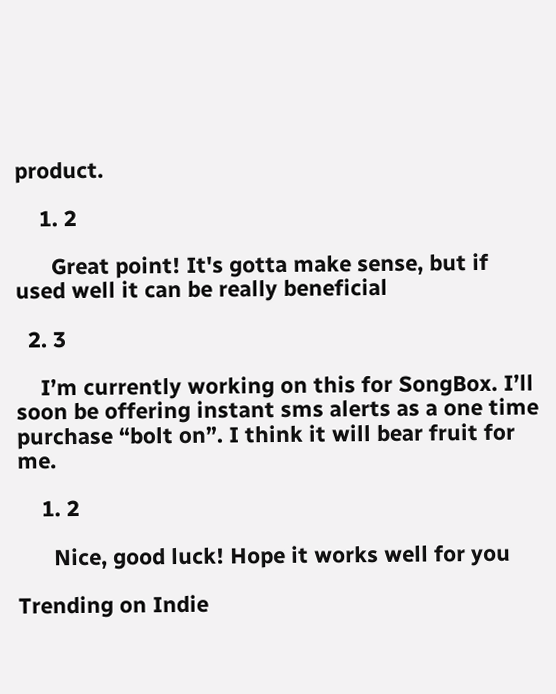product.

    1. 2

      Great point! It's gotta make sense, but if used well it can be really beneficial

  2. 3

    I’m currently working on this for SongBox. I’ll soon be offering instant sms alerts as a one time purchase “bolt on”. I think it will bear fruit for me.

    1. 2

      Nice, good luck! Hope it works well for you

Trending on Indie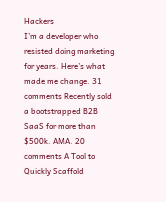Hackers
I’m a developer who resisted doing marketing for years. Here’s what made me change. 31 comments Recently sold a bootstrapped B2B SaaS for more than $500k. AMA. 20 comments A Tool to Quickly Scaffold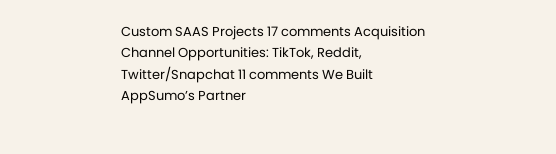Custom SAAS Projects 17 comments Acquisition Channel Opportunities: TikTok, Reddit, Twitter/Snapchat 11 comments We Built AppSumo’s Partner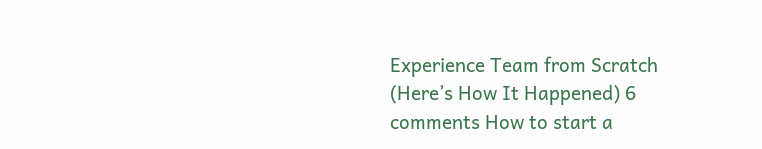Experience Team from Scratch (Here’s How It Happened) 6 comments How to start a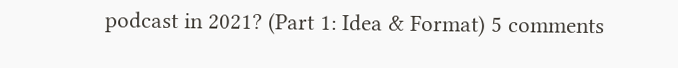podcast in 2021? (Part 1: Idea & Format) 5 comments